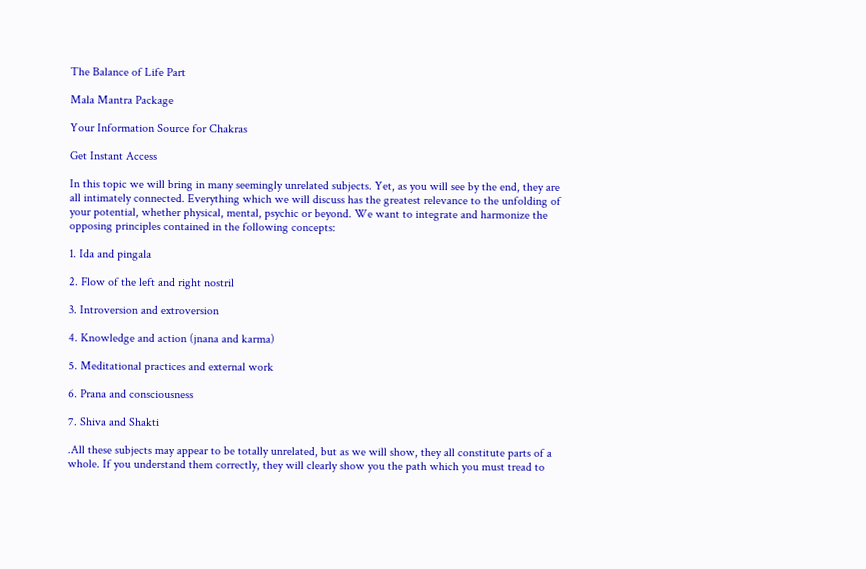The Balance of Life Part

Mala Mantra Package

Your Information Source for Chakras

Get Instant Access

In this topic we will bring in many seemingly unrelated subjects. Yet, as you will see by the end, they are all intimately connected. Everything which we will discuss has the greatest relevance to the unfolding of your potential, whether physical, mental, psychic or beyond. We want to integrate and harmonize the opposing principles contained in the following concepts:

1. Ida and pingala

2. Flow of the left and right nostril

3. Introversion and extroversion

4. Knowledge and action (jnana and karma)

5. Meditational practices and external work

6. Prana and consciousness

7. Shiva and Shakti

.All these subjects may appear to be totally unrelated, but as we will show, they all constitute parts of a whole. If you understand them correctly, they will clearly show you the path which you must tread to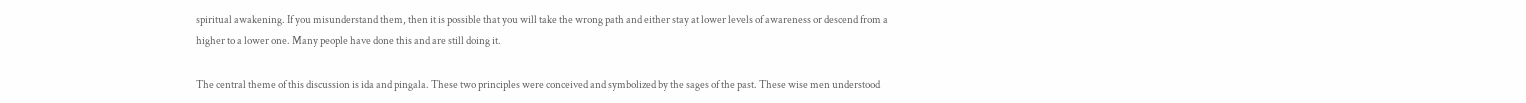spiritual awakening. If you misunderstand them, then it is possible that you will take the wrong path and either stay at lower levels of awareness or descend from a higher to a lower one. Many people have done this and are still doing it.

The central theme of this discussion is ida and pingala. These two principles were conceived and symbolized by the sages of the past. These wise men understood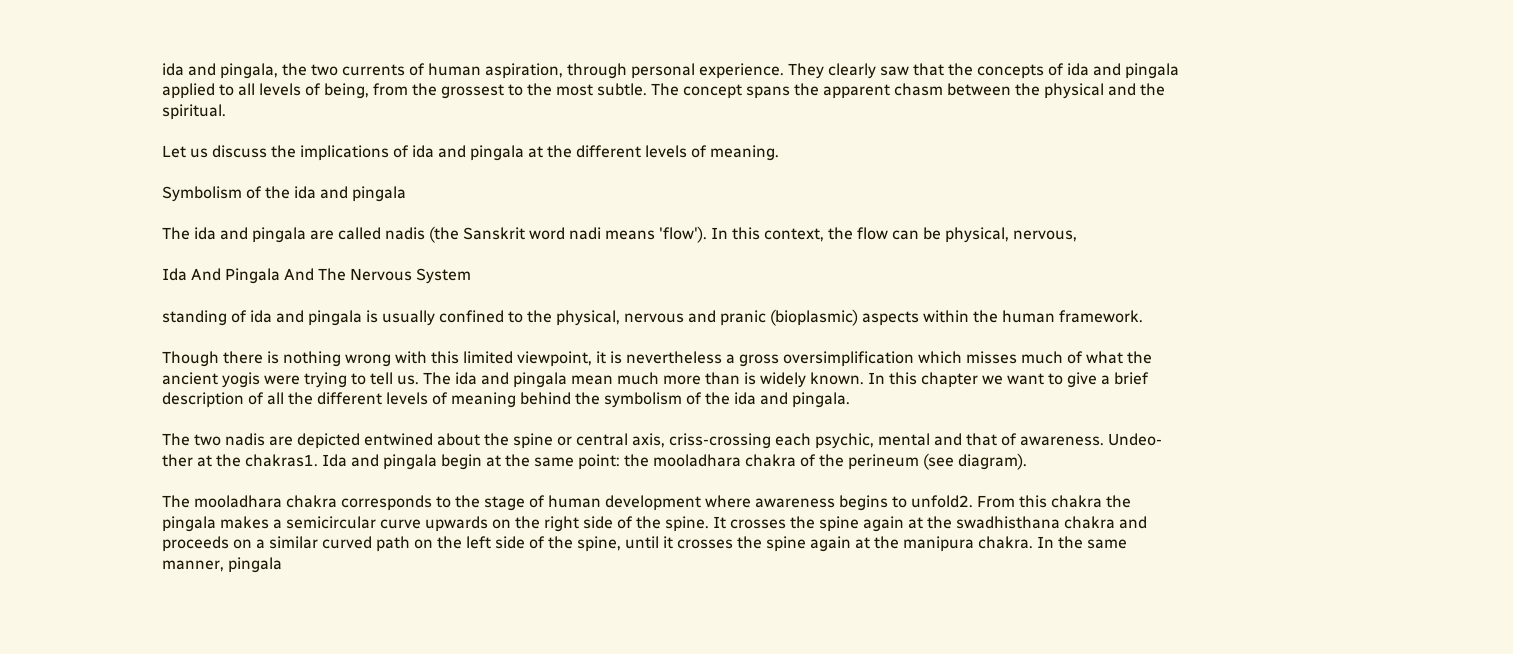ida and pingala, the two currents of human aspiration, through personal experience. They clearly saw that the concepts of ida and pingala applied to all levels of being, from the grossest to the most subtle. The concept spans the apparent chasm between the physical and the spiritual.

Let us discuss the implications of ida and pingala at the different levels of meaning.

Symbolism of the ida and pingala

The ida and pingala are called nadis (the Sanskrit word nadi means 'flow'). In this context, the flow can be physical, nervous,

Ida And Pingala And The Nervous System

standing of ida and pingala is usually confined to the physical, nervous and pranic (bioplasmic) aspects within the human framework.

Though there is nothing wrong with this limited viewpoint, it is nevertheless a gross oversimplification which misses much of what the ancient yogis were trying to tell us. The ida and pingala mean much more than is widely known. In this chapter we want to give a brief description of all the different levels of meaning behind the symbolism of the ida and pingala.

The two nadis are depicted entwined about the spine or central axis, criss-crossing each psychic, mental and that of awareness. Undeo-ther at the chakras1. Ida and pingala begin at the same point: the mooladhara chakra of the perineum (see diagram).

The mooladhara chakra corresponds to the stage of human development where awareness begins to unfold2. From this chakra the pingala makes a semicircular curve upwards on the right side of the spine. It crosses the spine again at the swadhisthana chakra and proceeds on a similar curved path on the left side of the spine, until it crosses the spine again at the manipura chakra. In the same manner, pingala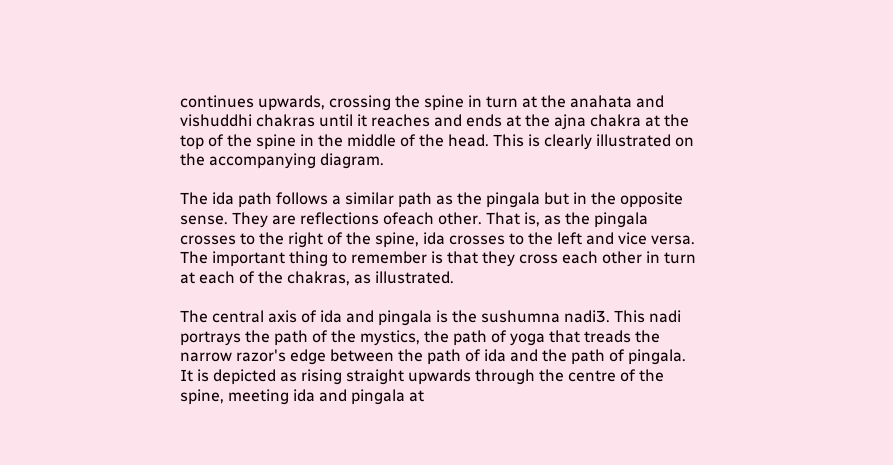continues upwards, crossing the spine in turn at the anahata and vishuddhi chakras until it reaches and ends at the ajna chakra at the top of the spine in the middle of the head. This is clearly illustrated on the accompanying diagram.

The ida path follows a similar path as the pingala but in the opposite sense. They are reflections ofeach other. That is, as the pingala crosses to the right of the spine, ida crosses to the left and vice versa. The important thing to remember is that they cross each other in turn at each of the chakras, as illustrated.

The central axis of ida and pingala is the sushumna nadi3. This nadi portrays the path of the mystics, the path of yoga that treads the narrow razor's edge between the path of ida and the path of pingala. It is depicted as rising straight upwards through the centre of the spine, meeting ida and pingala at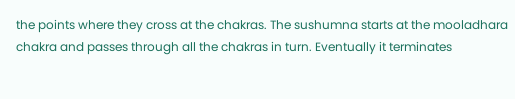the points where they cross at the chakras. The sushumna starts at the mooladhara chakra and passes through all the chakras in turn. Eventually it terminates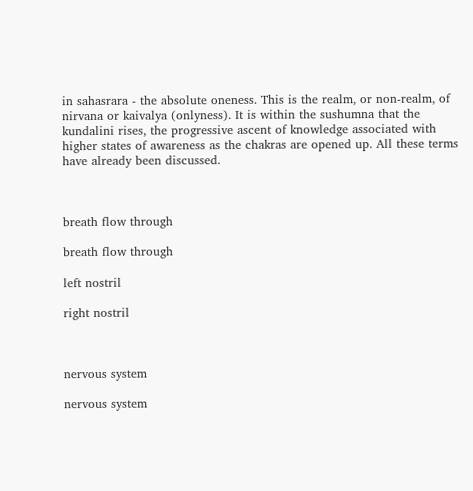in sahasrara - the absolute oneness. This is the realm, or non-realm, of nirvana or kaivalya (onlyness). It is within the sushumna that the kundalini rises, the progressive ascent of knowledge associated with higher states of awareness as the chakras are opened up. All these terms have already been discussed.



breath flow through

breath flow through

left nostril

right nostril



nervous system

nervous system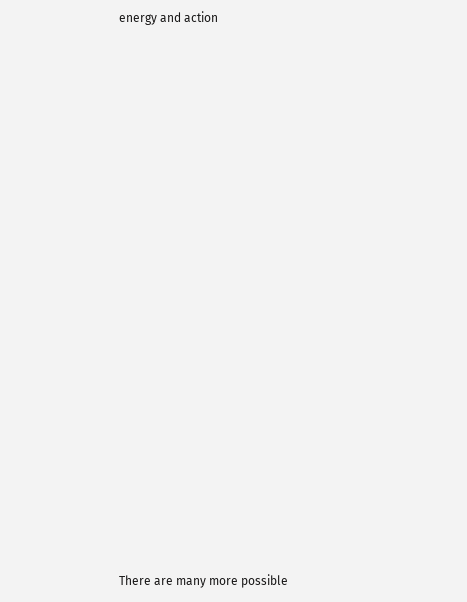energy and action





















There are many more possible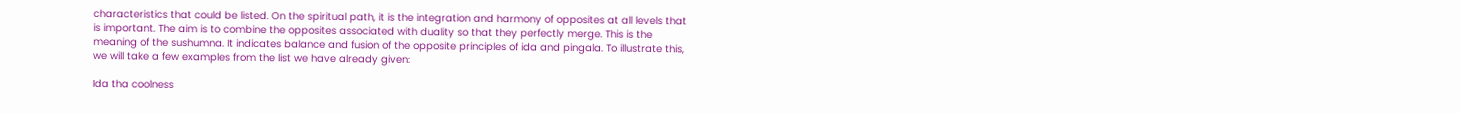characteristics that could be listed. On the spiritual path, it is the integration and harmony of opposites at all levels that is important. The aim is to combine the opposites associated with duality so that they perfectly merge. This is the meaning of the sushumna. It indicates balance and fusion of the opposite principles of ida and pingala. To illustrate this, we will take a few examples from the list we have already given:

Ida tha coolness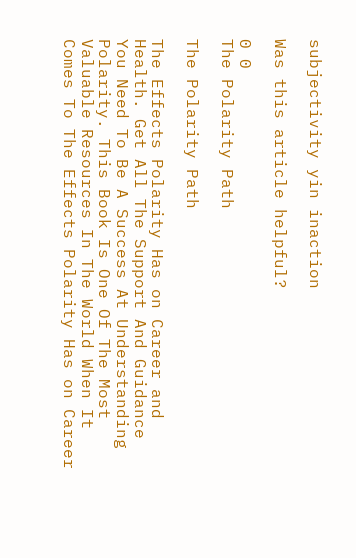subjectivity yin inaction

Was this article helpful?

0 0
The Polarity Path

The Polarity Path

The Effects Polarity Has on Career and Health. Get All The Support And Guidance You Need To Be A Success At Understanding Polarity. This Book Is One Of The Most Valuable Resources In The World When It Comes To The Effects Polarity Has on Career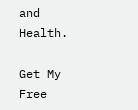and Health.

Get My Free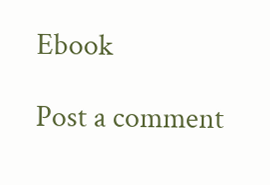Ebook

Post a comment